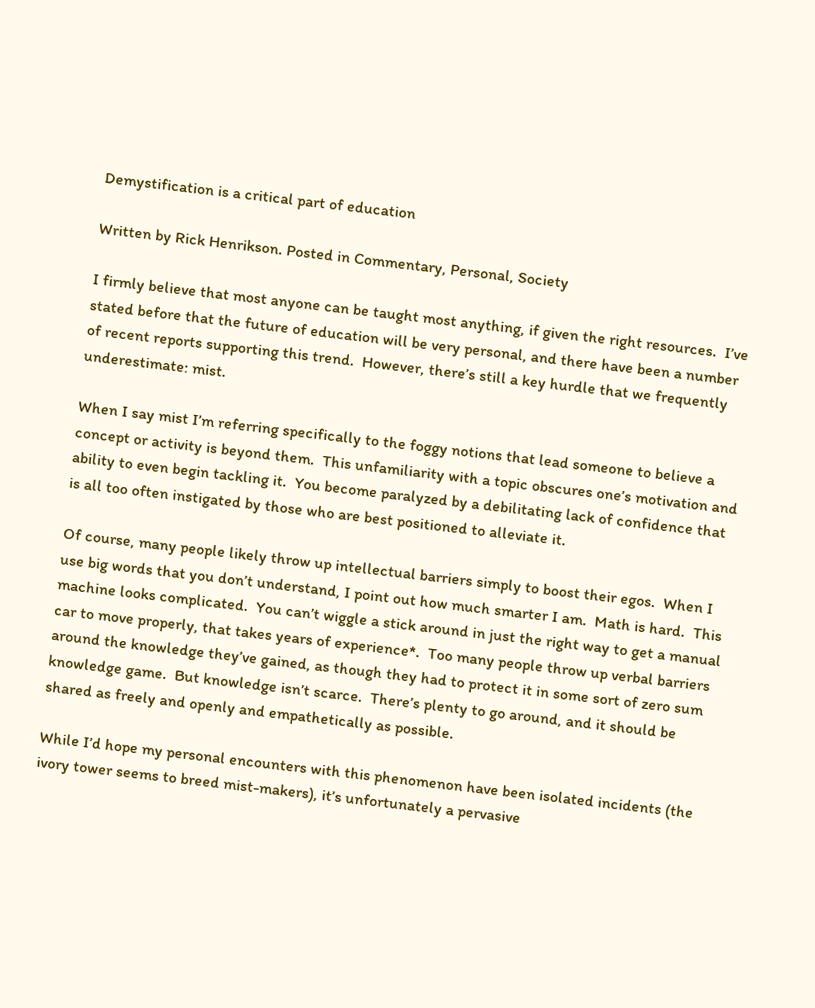Demystification is a critical part of education

Written by Rick Henrikson. Posted in Commentary, Personal, Society

I firmly believe that most anyone can be taught most anything, if given the right resources.  I’ve stated before that the future of education will be very personal, and there have been a number of recent reports supporting this trend.  However, there’s still a key hurdle that we frequently underestimate: mist.

When I say mist I’m referring specifically to the foggy notions that lead someone to believe a concept or activity is beyond them.  This unfamiliarity with a topic obscures one’s motivation and ability to even begin tackling it.  You become paralyzed by a debilitating lack of confidence that is all too often instigated by those who are best positioned to alleviate it.

Of course, many people likely throw up intellectual barriers simply to boost their egos.  When I use big words that you don’t understand, I point out how much smarter I am.  Math is hard.  This machine looks complicated.  You can’t wiggle a stick around in just the right way to get a manual car to move properly, that takes years of experience*.  Too many people throw up verbal barriers around the knowledge they’ve gained, as though they had to protect it in some sort of zero sum knowledge game.  But knowledge isn’t scarce.  There’s plenty to go around, and it should be shared as freely and openly and empathetically as possible.

While I’d hope my personal encounters with this phenomenon have been isolated incidents (the ivory tower seems to breed mist-makers), it’s unfortunately a pervasive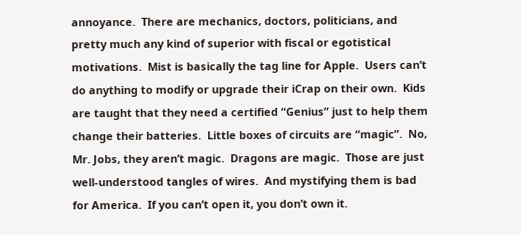annoyance.  There are mechanics, doctors, politicians, and pretty much any kind of superior with fiscal or egotistical motivations.  Mist is basically the tag line for Apple.  Users can’t do anything to modify or upgrade their iCrap on their own.  Kids are taught that they need a certified “Genius” just to help them change their batteries.  Little boxes of circuits are “magic”.  No, Mr. Jobs, they aren’t magic.  Dragons are magic.  Those are just well-understood tangles of wires.  And mystifying them is bad for America.  If you can’t open it, you don’t own it.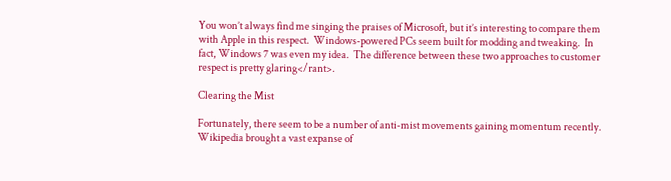You won’t always find me singing the praises of Microsoft, but it’s interesting to compare them with Apple in this respect.  Windows-powered PCs seem built for modding and tweaking.  In fact, Windows 7 was even my idea.  The difference between these two approaches to customer respect is pretty glaring</rant>.

Clearing the Mist

Fortunately, there seem to be a number of anti-mist movements gaining momentum recently.  Wikipedia brought a vast expanse of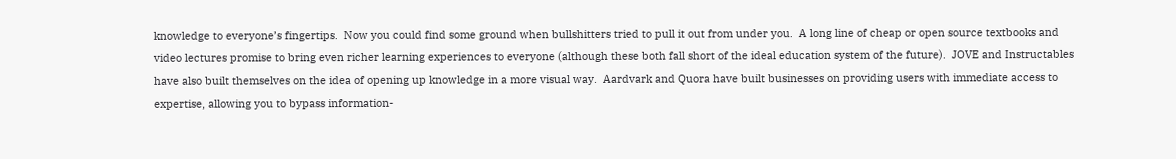knowledge to everyone’s fingertips.  Now you could find some ground when bullshitters tried to pull it out from under you.  A long line of cheap or open source textbooks and video lectures promise to bring even richer learning experiences to everyone (although these both fall short of the ideal education system of the future).  JOVE and Instructables have also built themselves on the idea of opening up knowledge in a more visual way.  Aardvark and Quora have built businesses on providing users with immediate access to expertise, allowing you to bypass information-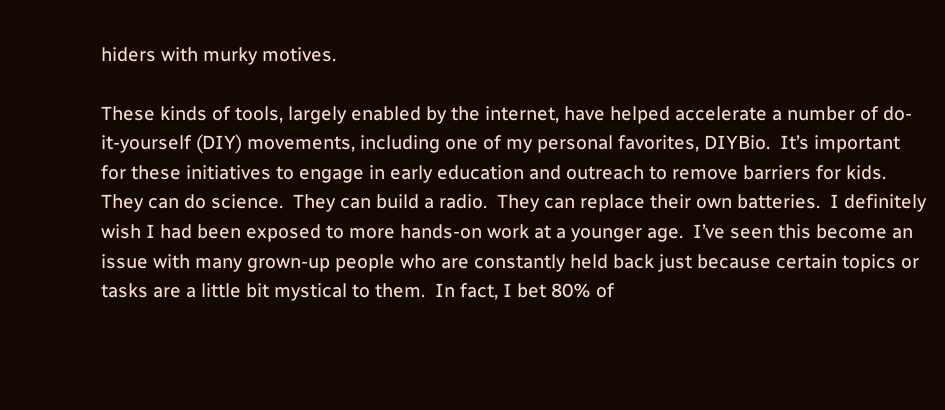hiders with murky motives.

These kinds of tools, largely enabled by the internet, have helped accelerate a number of do-it-yourself (DIY) movements, including one of my personal favorites, DIYBio.  It’s important for these initiatives to engage in early education and outreach to remove barriers for kids.  They can do science.  They can build a radio.  They can replace their own batteries.  I definitely wish I had been exposed to more hands-on work at a younger age.  I’ve seen this become an issue with many grown-up people who are constantly held back just because certain topics or tasks are a little bit mystical to them.  In fact, I bet 80% of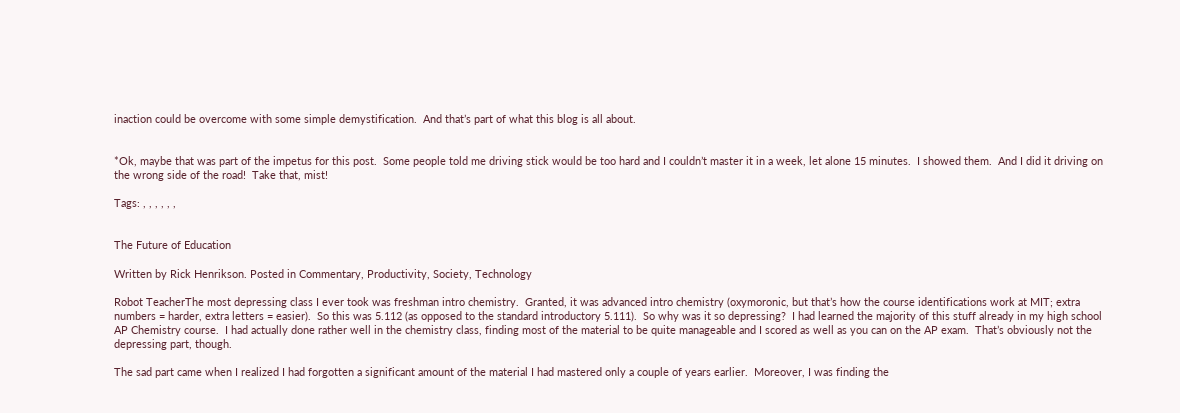inaction could be overcome with some simple demystification.  And that’s part of what this blog is all about.


*Ok, maybe that was part of the impetus for this post.  Some people told me driving stick would be too hard and I couldn’t master it in a week, let alone 15 minutes.  I showed them.  And I did it driving on the wrong side of the road!  Take that, mist!

Tags: , , , , , ,


The Future of Education

Written by Rick Henrikson. Posted in Commentary, Productivity, Society, Technology

Robot TeacherThe most depressing class I ever took was freshman intro chemistry.  Granted, it was advanced intro chemistry (oxymoronic, but that’s how the course identifications work at MIT; extra numbers = harder, extra letters = easier).  So this was 5.112 (as opposed to the standard introductory 5.111).  So why was it so depressing?  I had learned the majority of this stuff already in my high school AP Chemistry course.  I had actually done rather well in the chemistry class, finding most of the material to be quite manageable and I scored as well as you can on the AP exam.  That’s obviously not the depressing part, though.

The sad part came when I realized I had forgotten a significant amount of the material I had mastered only a couple of years earlier.  Moreover, I was finding the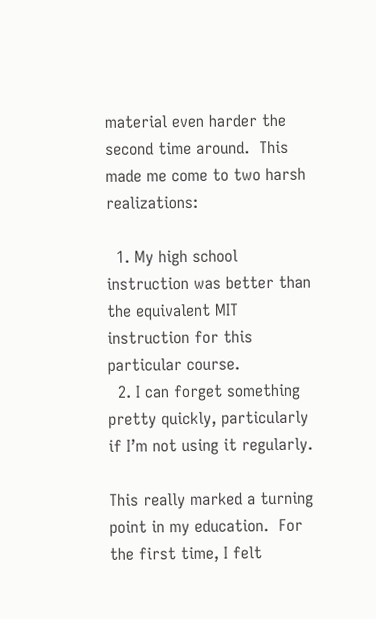material even harder the second time around.  This made me come to two harsh realizations:

  1. My high school instruction was better than the equivalent MIT instruction for this particular course.
  2. I can forget something pretty quickly, particularly if I’m not using it regularly.

This really marked a turning point in my education.  For the first time, I felt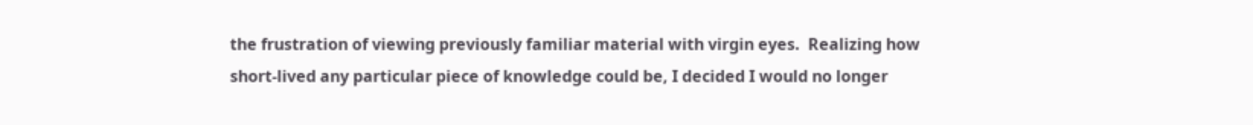the frustration of viewing previously familiar material with virgin eyes.  Realizing how short-lived any particular piece of knowledge could be, I decided I would no longer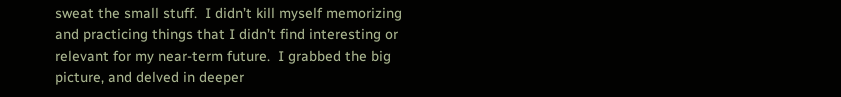sweat the small stuff.  I didn’t kill myself memorizing and practicing things that I didn’t find interesting or relevant for my near-term future.  I grabbed the big picture, and delved in deeper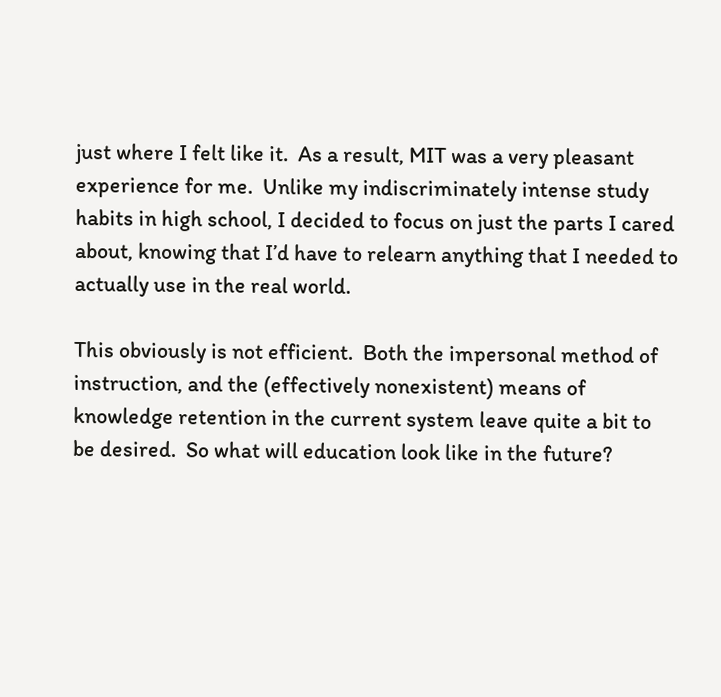just where I felt like it.  As a result, MIT was a very pleasant experience for me.  Unlike my indiscriminately intense study habits in high school, I decided to focus on just the parts I cared about, knowing that I’d have to relearn anything that I needed to actually use in the real world.

This obviously is not efficient.  Both the impersonal method of instruction, and the (effectively nonexistent) means of knowledge retention in the current system leave quite a bit to be desired.  So what will education look like in the future?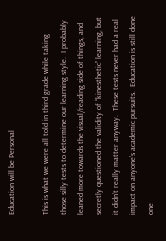Education will be Personal

This is what we were all told in third grade while taking those silly tests to determine our learning style.  I probably leaned more towards the visual/reading side of things, and secretly questioned the validity of “kinesthetic” learning, but it didn’t really matter anyway.  These tests never had a real impact on anyone’s academic pursuits.  Education is still done one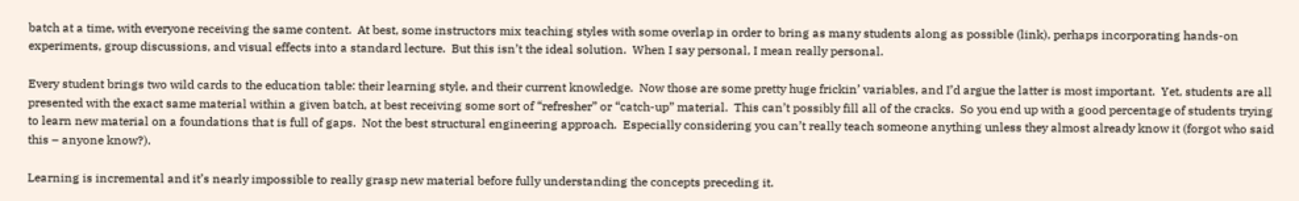batch at a time, with everyone receiving the same content.  At best, some instructors mix teaching styles with some overlap in order to bring as many students along as possible (link), perhaps incorporating hands-on experiments, group discussions, and visual effects into a standard lecture.  But this isn’t the ideal solution.  When I say personal, I mean really personal.

Every student brings two wild cards to the education table: their learning style, and their current knowledge.  Now those are some pretty huge frickin’ variables, and I’d argue the latter is most important.  Yet, students are all presented with the exact same material within a given batch, at best receiving some sort of “refresher” or “catch-up” material.  This can’t possibly fill all of the cracks.  So you end up with a good percentage of students trying to learn new material on a foundations that is full of gaps.  Not the best structural engineering approach.  Especially considering you can’t really teach someone anything unless they almost already know it (forgot who said this – anyone know?).

Learning is incremental and it’s nearly impossible to really grasp new material before fully understanding the concepts preceding it.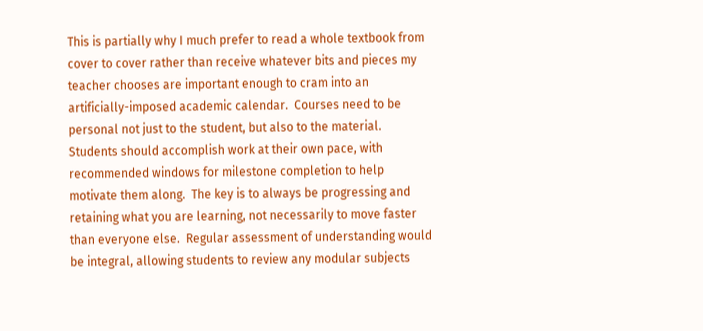This is partially why I much prefer to read a whole textbook from cover to cover rather than receive whatever bits and pieces my teacher chooses are important enough to cram into an artificially-imposed academic calendar.  Courses need to be personal not just to the student, but also to the material.  Students should accomplish work at their own pace, with recommended windows for milestone completion to help motivate them along.  The key is to always be progressing and retaining what you are learning, not necessarily to move faster than everyone else.  Regular assessment of understanding would be integral, allowing students to review any modular subjects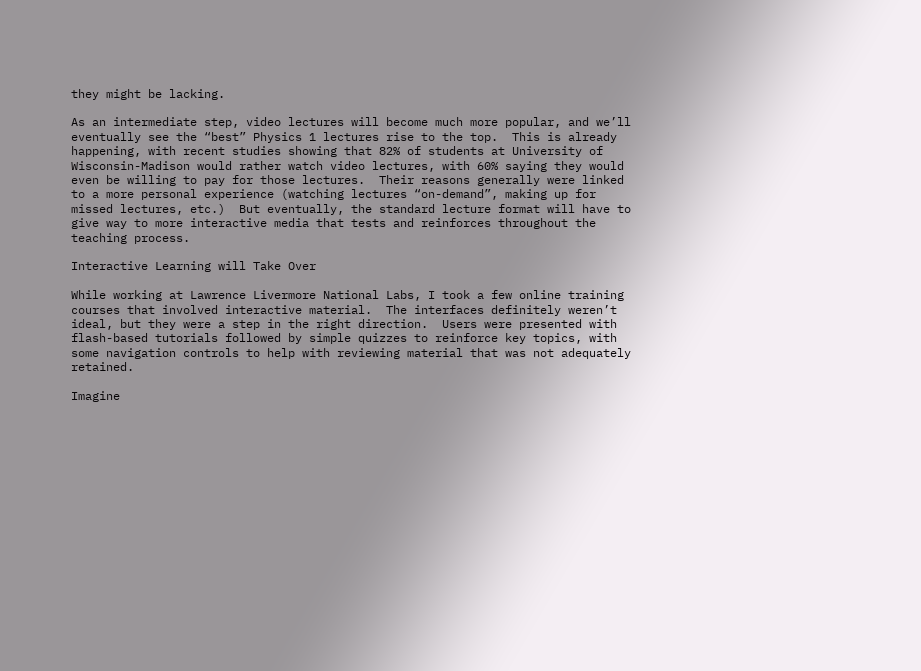they might be lacking.

As an intermediate step, video lectures will become much more popular, and we’ll eventually see the “best” Physics 1 lectures rise to the top.  This is already happening, with recent studies showing that 82% of students at University of Wisconsin-Madison would rather watch video lectures, with 60% saying they would even be willing to pay for those lectures.  Their reasons generally were linked to a more personal experience (watching lectures “on-demand”, making up for missed lectures, etc.)  But eventually, the standard lecture format will have to give way to more interactive media that tests and reinforces throughout the teaching process.

Interactive Learning will Take Over

While working at Lawrence Livermore National Labs, I took a few online training courses that involved interactive material.  The interfaces definitely weren’t ideal, but they were a step in the right direction.  Users were presented with flash-based tutorials followed by simple quizzes to reinforce key topics, with some navigation controls to help with reviewing material that was not adequately retained.

Imagine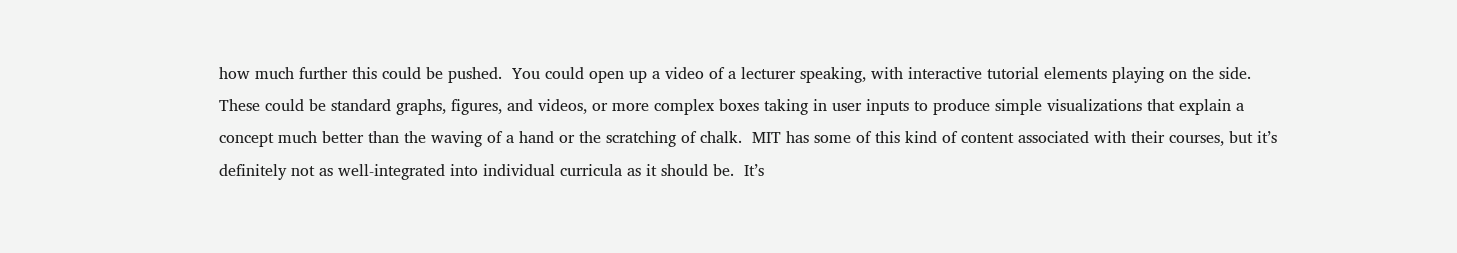how much further this could be pushed.  You could open up a video of a lecturer speaking, with interactive tutorial elements playing on the side.  These could be standard graphs, figures, and videos, or more complex boxes taking in user inputs to produce simple visualizations that explain a concept much better than the waving of a hand or the scratching of chalk.  MIT has some of this kind of content associated with their courses, but it’s definitely not as well-integrated into individual curricula as it should be.  It’s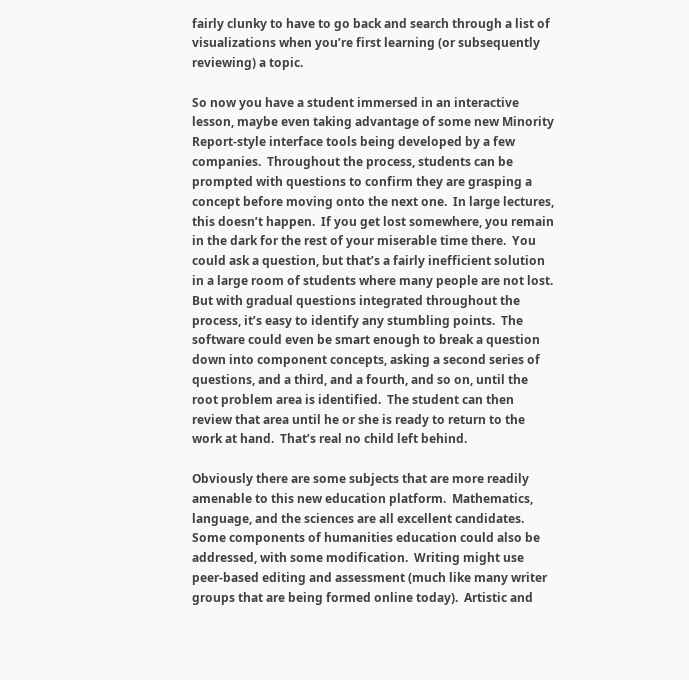fairly clunky to have to go back and search through a list of visualizations when you’re first learning (or subsequently reviewing) a topic.

So now you have a student immersed in an interactive lesson, maybe even taking advantage of some new Minority Report-style interface tools being developed by a few companies.  Throughout the process, students can be prompted with questions to confirm they are grasping a concept before moving onto the next one.  In large lectures, this doesn’t happen.  If you get lost somewhere, you remain in the dark for the rest of your miserable time there.  You could ask a question, but that’s a fairly inefficient solution in a large room of students where many people are not lost.  But with gradual questions integrated throughout the process, it’s easy to identify any stumbling points.  The software could even be smart enough to break a question down into component concepts, asking a second series of questions, and a third, and a fourth, and so on, until the root problem area is identified.  The student can then review that area until he or she is ready to return to the work at hand.  That’s real no child left behind.

Obviously there are some subjects that are more readily amenable to this new education platform.  Mathematics, language, and the sciences are all excellent candidates.  Some components of humanities education could also be addressed, with some modification.  Writing might use peer-based editing and assessment (much like many writer groups that are being formed online today).  Artistic and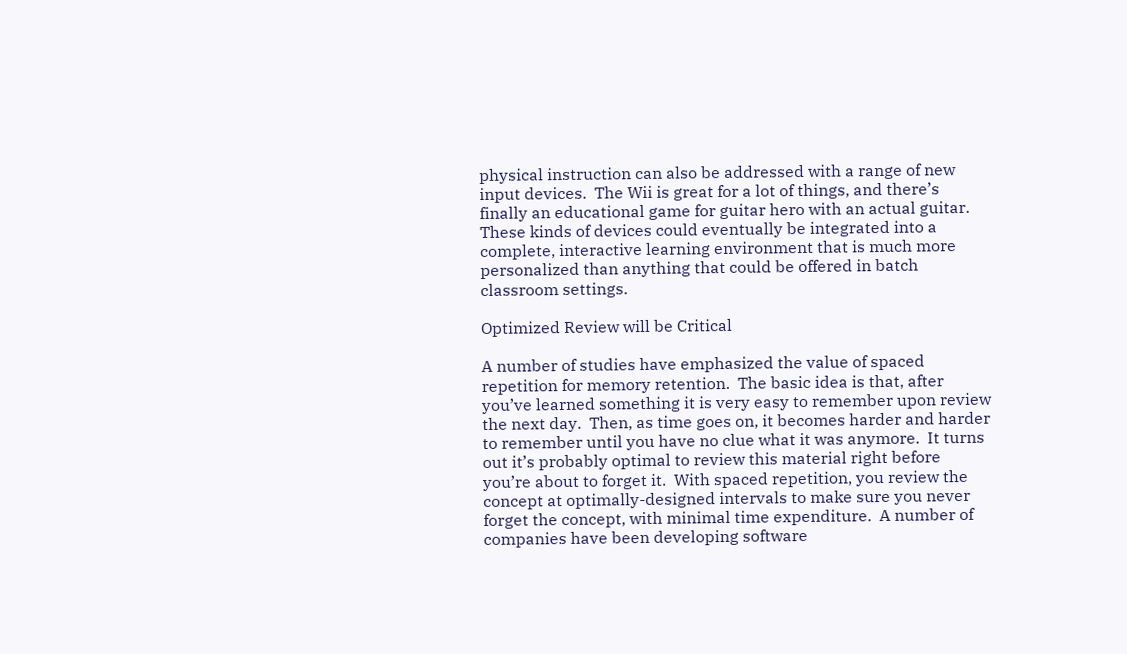physical instruction can also be addressed with a range of new input devices.  The Wii is great for a lot of things, and there’s finally an educational game for guitar hero with an actual guitar.  These kinds of devices could eventually be integrated into a complete, interactive learning environment that is much more personalized than anything that could be offered in batch classroom settings.

Optimized Review will be Critical

A number of studies have emphasized the value of spaced repetition for memory retention.  The basic idea is that, after you’ve learned something it is very easy to remember upon review the next day.  Then, as time goes on, it becomes harder and harder to remember until you have no clue what it was anymore.  It turns out it’s probably optimal to review this material right before you’re about to forget it.  With spaced repetition, you review the concept at optimally-designed intervals to make sure you never forget the concept, with minimal time expenditure.  A number of companies have been developing software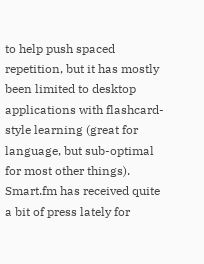to help push spaced repetition, but it has mostly been limited to desktop applications with flashcard-style learning (great for language, but sub-optimal for most other things).  Smart.fm has received quite a bit of press lately for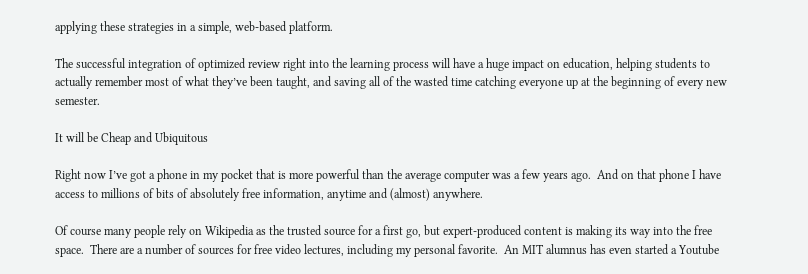applying these strategies in a simple, web-based platform.

The successful integration of optimized review right into the learning process will have a huge impact on education, helping students to actually remember most of what they’ve been taught, and saving all of the wasted time catching everyone up at the beginning of every new semester.

It will be Cheap and Ubiquitous

Right now I’ve got a phone in my pocket that is more powerful than the average computer was a few years ago.  And on that phone I have access to millions of bits of absolutely free information, anytime and (almost) anywhere.

Of course many people rely on Wikipedia as the trusted source for a first go, but expert-produced content is making its way into the free space.  There are a number of sources for free video lectures, including my personal favorite.  An MIT alumnus has even started a Youtube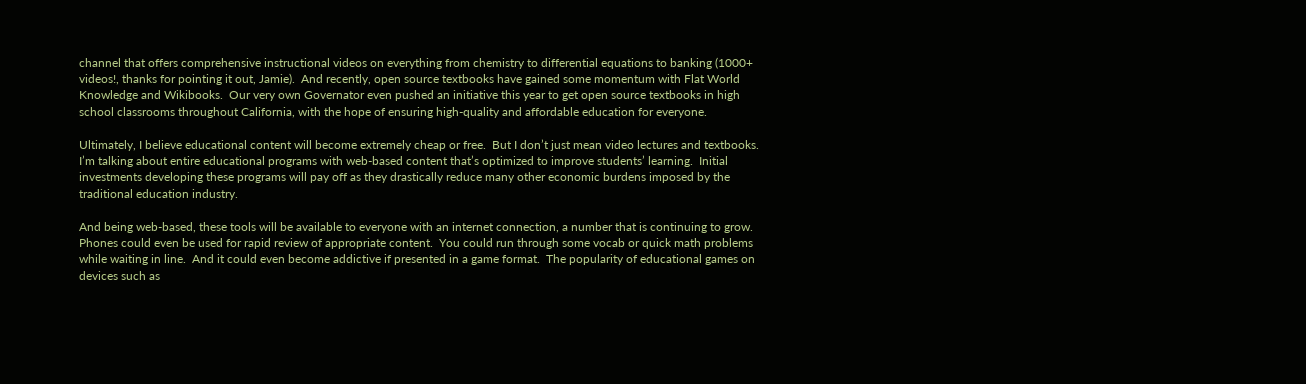channel that offers comprehensive instructional videos on everything from chemistry to differential equations to banking (1000+ videos!, thanks for pointing it out, Jamie).  And recently, open source textbooks have gained some momentum with Flat World Knowledge and Wikibooks.  Our very own Governator even pushed an initiative this year to get open source textbooks in high school classrooms throughout California, with the hope of ensuring high-quality and affordable education for everyone.

Ultimately, I believe educational content will become extremely cheap or free.  But I don’t just mean video lectures and textbooks.  I’m talking about entire educational programs with web-based content that’s optimized to improve students’ learning.  Initial investments developing these programs will pay off as they drastically reduce many other economic burdens imposed by the traditional education industry.

And being web-based, these tools will be available to everyone with an internet connection, a number that is continuing to grow.  Phones could even be used for rapid review of appropriate content.  You could run through some vocab or quick math problems while waiting in line.  And it could even become addictive if presented in a game format.  The popularity of educational games on devices such as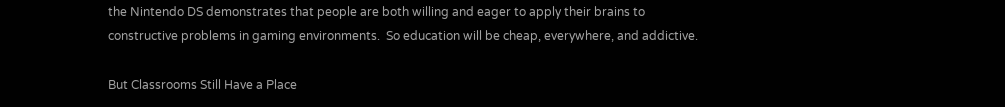the Nintendo DS demonstrates that people are both willing and eager to apply their brains to constructive problems in gaming environments.  So education will be cheap, everywhere, and addictive.

But Classrooms Still Have a Place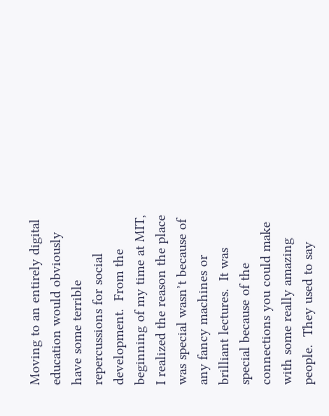Moving to an entirely digital education would obviously have some terrible repercussions for social development.  From the beginning of my time at MIT, I realized the reason the place was special wasn’t because of any fancy machines or brilliant lectures.  It was special because of the connections you could make with some really amazing people.  They used to say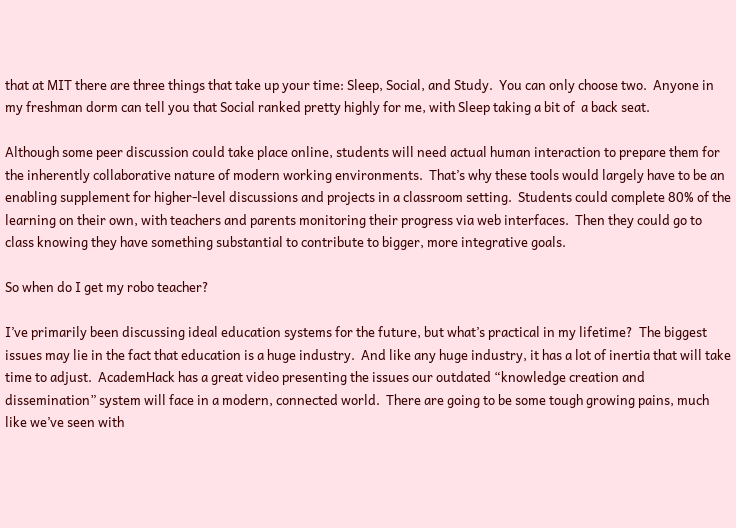that at MIT there are three things that take up your time: Sleep, Social, and Study.  You can only choose two.  Anyone in my freshman dorm can tell you that Social ranked pretty highly for me, with Sleep taking a bit of  a back seat.

Although some peer discussion could take place online, students will need actual human interaction to prepare them for the inherently collaborative nature of modern working environments.  That’s why these tools would largely have to be an enabling supplement for higher-level discussions and projects in a classroom setting.  Students could complete 80% of the learning on their own, with teachers and parents monitoring their progress via web interfaces.  Then they could go to class knowing they have something substantial to contribute to bigger, more integrative goals.

So when do I get my robo teacher?

I’ve primarily been discussing ideal education systems for the future, but what’s practical in my lifetime?  The biggest issues may lie in the fact that education is a huge industry.  And like any huge industry, it has a lot of inertia that will take time to adjust.  AcademHack has a great video presenting the issues our outdated “knowledge creation and dissemination” system will face in a modern, connected world.  There are going to be some tough growing pains, much like we’ve seen with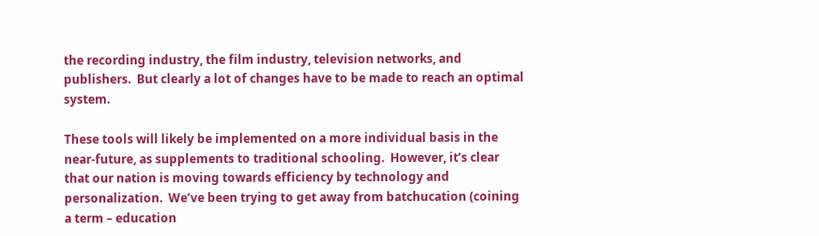the recording industry, the film industry, television networks, and publishers.  But clearly a lot of changes have to be made to reach an optimal system.

These tools will likely be implemented on a more individual basis in the near-future, as supplements to traditional schooling.  However, it’s clear that our nation is moving towards efficiency by technology and personalization.  We’ve been trying to get away from batchucation (coining a term – education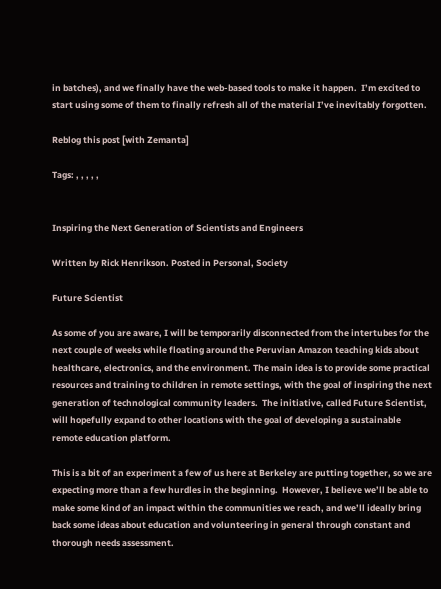in batches), and we finally have the web-based tools to make it happen.  I’m excited to start using some of them to finally refresh all of the material I’ve inevitably forgotten.

Reblog this post [with Zemanta]

Tags: , , , , ,


Inspiring the Next Generation of Scientists and Engineers

Written by Rick Henrikson. Posted in Personal, Society

Future Scientist

As some of you are aware, I will be temporarily disconnected from the intertubes for the next couple of weeks while floating around the Peruvian Amazon teaching kids about healthcare, electronics, and the environment. The main idea is to provide some practical resources and training to children in remote settings, with the goal of inspiring the next generation of technological community leaders.  The initiative, called Future Scientist, will hopefully expand to other locations with the goal of developing a sustainable remote education platform.

This is a bit of an experiment a few of us here at Berkeley are putting together, so we are expecting more than a few hurdles in the beginning.  However, I believe we’ll be able to make some kind of an impact within the communities we reach, and we’ll ideally bring back some ideas about education and volunteering in general through constant and thorough needs assessment.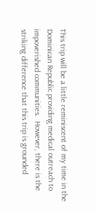This trip will be a little reminiscent of my time in the Dominican Republic providing medical outreach to impoverished communities.  However, there is the striking difference that this trip is grounded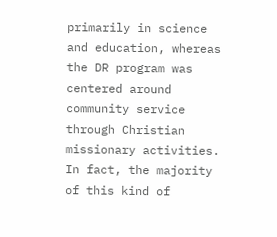primarily in science and education, whereas the DR program was centered around community service through Christian missionary activities.  In fact, the majority of this kind of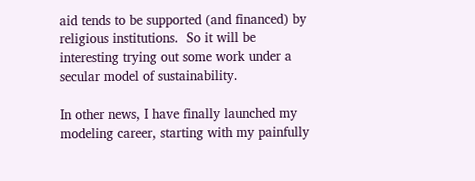aid tends to be supported (and financed) by religious institutions.  So it will be interesting trying out some work under a secular model of sustainability.

In other news, I have finally launched my modeling career, starting with my painfully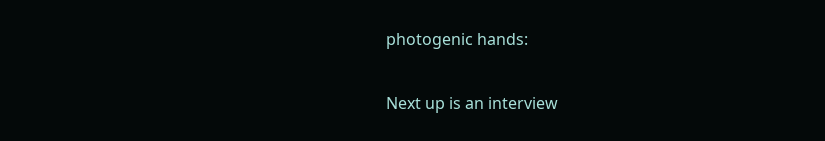photogenic hands:

Next up is an interview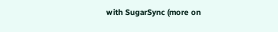with SugarSync (more on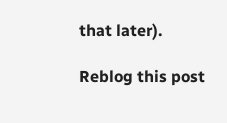that later).

Reblog this post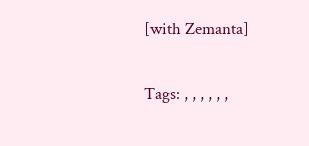[with Zemanta]

Tags: , , , , , ,